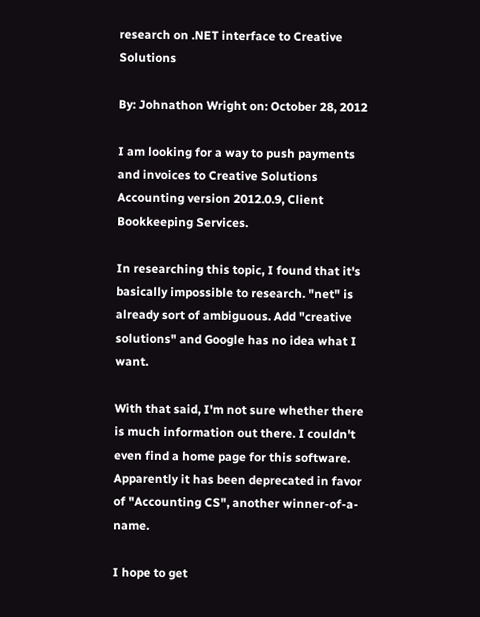research on .NET interface to Creative Solutions

By: Johnathon Wright on: October 28, 2012

I am looking for a way to push payments and invoices to Creative Solutions Accounting version 2012.0.9, Client Bookkeeping Services.

In researching this topic, I found that it's basically impossible to research. "net" is already sort of ambiguous. Add "creative solutions" and Google has no idea what I want.

With that said, I'm not sure whether there is much information out there. I couldn't even find a home page for this software. Apparently it has been deprecated in favor of "Accounting CS", another winner-of-a-name.

I hope to get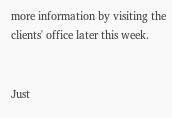more information by visiting the clients' office later this week.


Just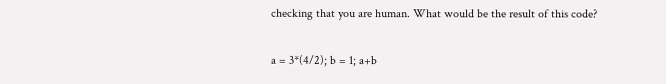checking that you are human. What would be the result of this code?

a = 3*(4/2); b = 1; a+b